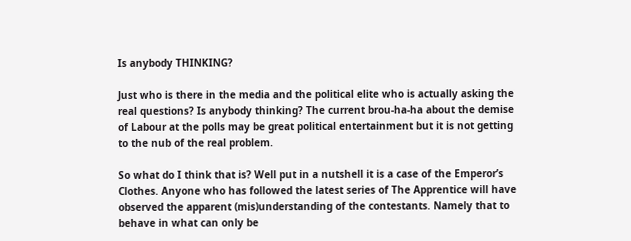Is anybody THINKING?

Just who is there in the media and the political elite who is actually asking the real questions? Is anybody thinking? The current brou-ha-ha about the demise of Labour at the polls may be great political entertainment but it is not getting to the nub of the real problem.

So what do I think that is? Well put in a nutshell it is a case of the Emperor’s Clothes. Anyone who has followed the latest series of The Apprentice will have observed the apparent (mis)understanding of the contestants. Namely that to behave in what can only be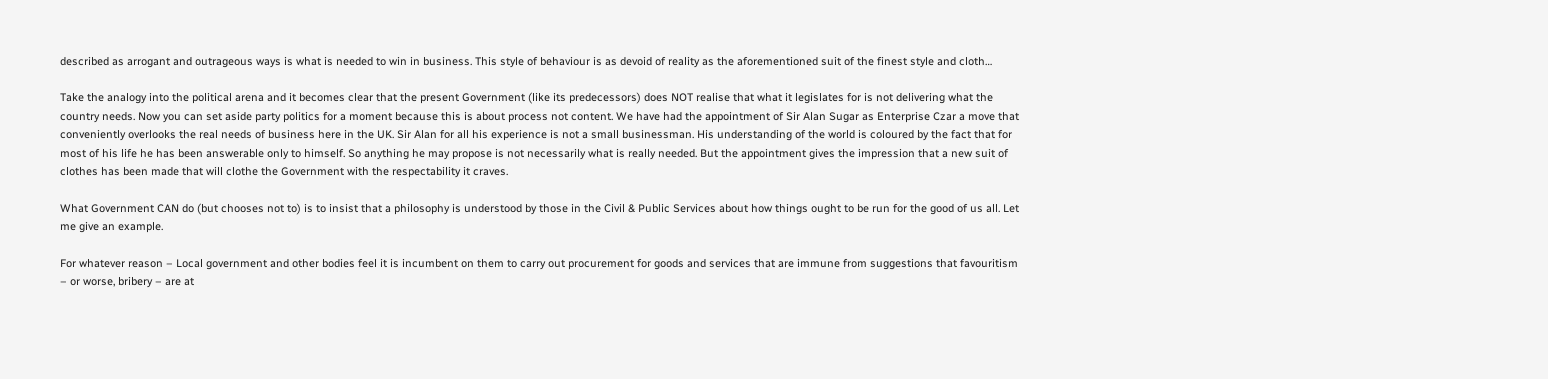described as arrogant and outrageous ways is what is needed to win in business. This style of behaviour is as devoid of reality as the aforementioned suit of the finest style and cloth…

Take the analogy into the political arena and it becomes clear that the present Government (like its predecessors) does NOT realise that what it legislates for is not delivering what the country needs. Now you can set aside party politics for a moment because this is about process not content. We have had the appointment of Sir Alan Sugar as Enterprise Czar a move that conveniently overlooks the real needs of business here in the UK. Sir Alan for all his experience is not a small businessman. His understanding of the world is coloured by the fact that for most of his life he has been answerable only to himself. So anything he may propose is not necessarily what is really needed. But the appointment gives the impression that a new suit of clothes has been made that will clothe the Government with the respectability it craves.

What Government CAN do (but chooses not to) is to insist that a philosophy is understood by those in the Civil & Public Services about how things ought to be run for the good of us all. Let me give an example.

For whatever reason – Local government and other bodies feel it is incumbent on them to carry out procurement for goods and services that are immune from suggestions that favouritism – or worse, bribery – are at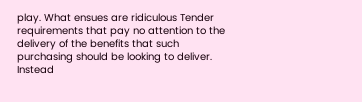play. What ensues are ridiculous Tender requirements that pay no attention to the delivery of the benefits that such purchasing should be looking to deliver. Instead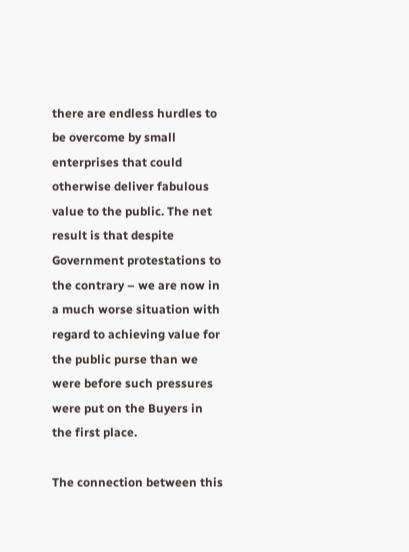there are endless hurdles to be overcome by small enterprises that could otherwise deliver fabulous value to the public. The net result is that despite Government protestations to the contrary – we are now in a much worse situation with regard to achieving value for the public purse than we were before such pressures were put on the Buyers in the first place.

The connection between this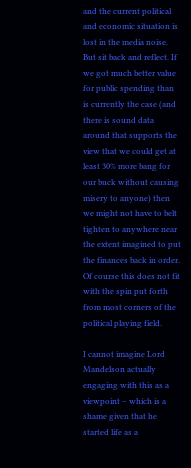and the current political and economic situation is lost in the media noise. But sit back and reflect. If we got much better value for public spending than is currently the case (and there is sound data around that supports the view that we could get at least 30% more bang for our buck without causing misery to anyone) then we might not have to belt tighten to anywhere near the extent imagined to put the finances back in order. Of course this does not fit with the spin put forth from most corners of the political playing field.

I cannot imagine Lord Mandelson actually engaging with this as a viewpoint – which is a shame given that he started life as a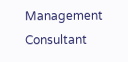Management Consultant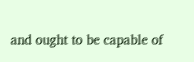and ought to be capable of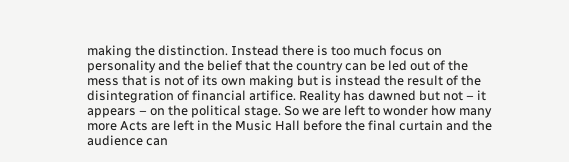making the distinction. Instead there is too much focus on personality and the belief that the country can be led out of the mess that is not of its own making but is instead the result of the disintegration of financial artifice. Reality has dawned but not – it appears – on the political stage. So we are left to wonder how many more Acts are left in the Music Hall before the final curtain and the audience can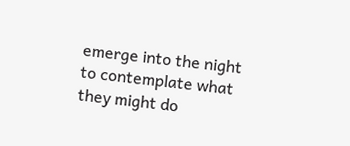emerge into the night to contemplate what they might do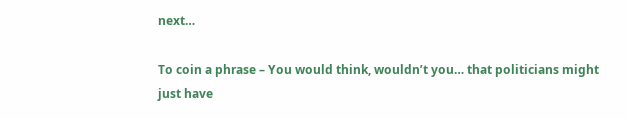next…

To coin a phrase – You would think, wouldn’t you… that politicians might just have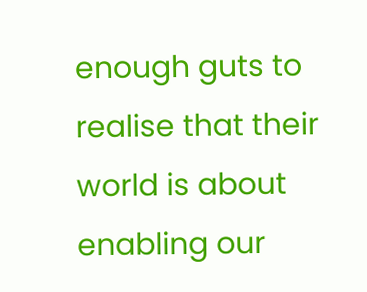enough guts to realise that their world is about enabling our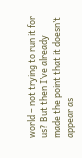world – not trying to run it for us? But then I’ve already made the point that it doesn’t appear as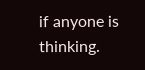if anyone is thinking.